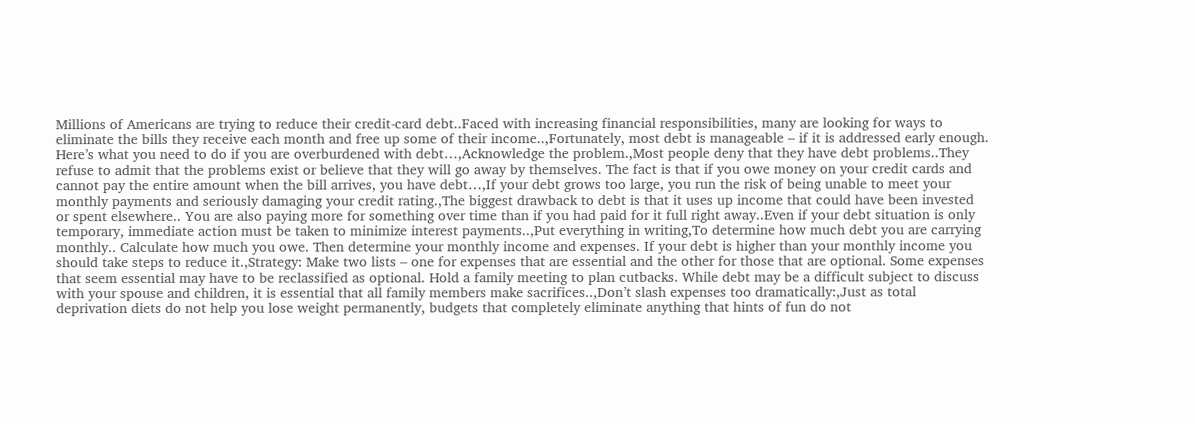Millions of Americans are trying to reduce their credit-card debt..Faced with increasing financial responsibilities, many are looking for ways to eliminate the bills they receive each month and free up some of their income..,Fortunately, most debt is manageable – if it is addressed early enough. Here’s what you need to do if you are overburdened with debt…,Acknowledge the problem.,Most people deny that they have debt problems..They refuse to admit that the problems exist or believe that they will go away by themselves. The fact is that if you owe money on your credit cards and cannot pay the entire amount when the bill arrives, you have debt…,If your debt grows too large, you run the risk of being unable to meet your monthly payments and seriously damaging your credit rating.,The biggest drawback to debt is that it uses up income that could have been invested or spent elsewhere.. You are also paying more for something over time than if you had paid for it full right away..Even if your debt situation is only temporary, immediate action must be taken to minimize interest payments..,Put everything in writing,To determine how much debt you are carrying monthly.. Calculate how much you owe. Then determine your monthly income and expenses. If your debt is higher than your monthly income you should take steps to reduce it.,Strategy: Make two lists – one for expenses that are essential and the other for those that are optional. Some expenses that seem essential may have to be reclassified as optional. Hold a family meeting to plan cutbacks. While debt may be a difficult subject to discuss with your spouse and children, it is essential that all family members make sacrifices..,Don’t slash expenses too dramatically:,Just as total deprivation diets do not help you lose weight permanently, budgets that completely eliminate anything that hints of fun do not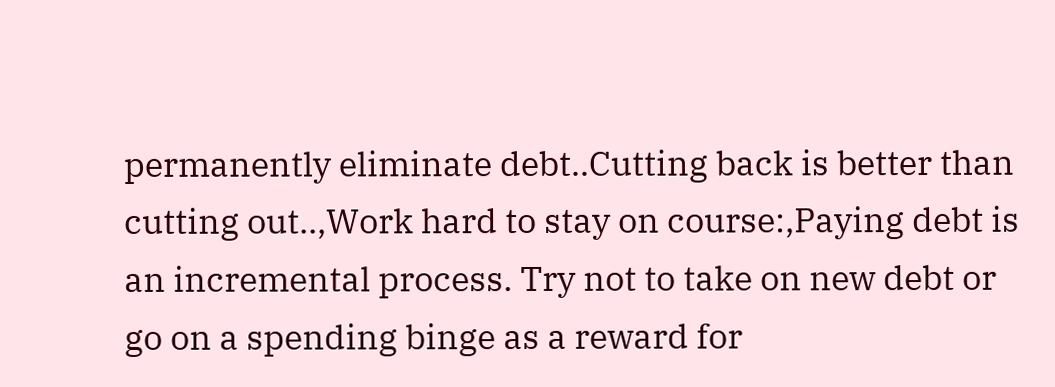permanently eliminate debt..Cutting back is better than cutting out..,Work hard to stay on course:,Paying debt is an incremental process. Try not to take on new debt or go on a spending binge as a reward for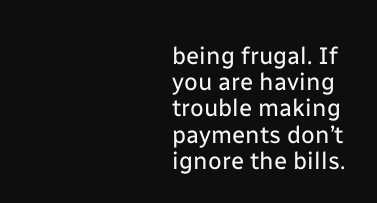being frugal. If you are having trouble making payments don’t ignore the bills.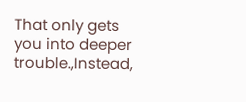That only gets you into deeper trouble.,Instead,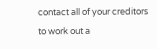contact all of your creditors to work out a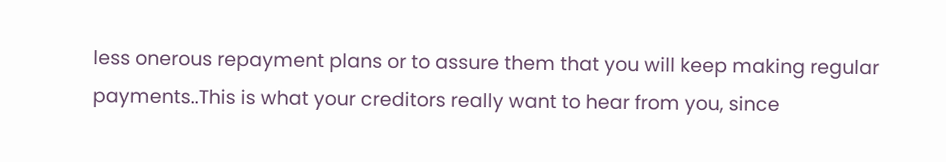less onerous repayment plans or to assure them that you will keep making regular payments..This is what your creditors really want to hear from you, since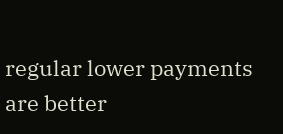regular lower payments are better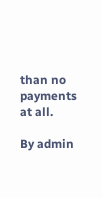than no payments at all.

By admin